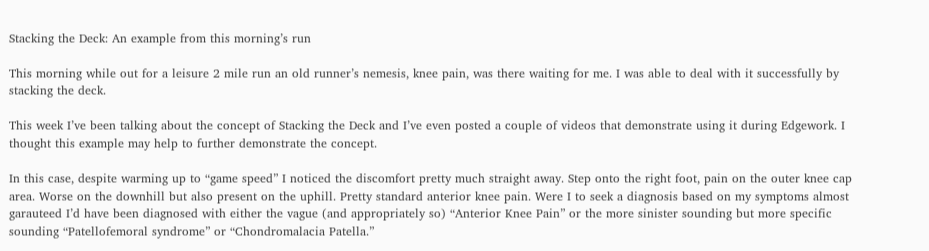Stacking the Deck: An example from this morning’s run

This morning while out for a leisure 2 mile run an old runner’s nemesis, knee pain, was there waiting for me. I was able to deal with it successfully by stacking the deck.

This week I’ve been talking about the concept of Stacking the Deck and I’ve even posted a couple of videos that demonstrate using it during Edgework. I thought this example may help to further demonstrate the concept.

In this case, despite warming up to “game speed” I noticed the discomfort pretty much straight away. Step onto the right foot, pain on the outer knee cap area. Worse on the downhill but also present on the uphill. Pretty standard anterior knee pain. Were I to seek a diagnosis based on my symptoms almost garauteed I’d have been diagnosed with either the vague (and appropriately so) “Anterior Knee Pain” or the more sinister sounding but more specific sounding “Patellofemoral syndrome” or “Chondromalacia Patella.”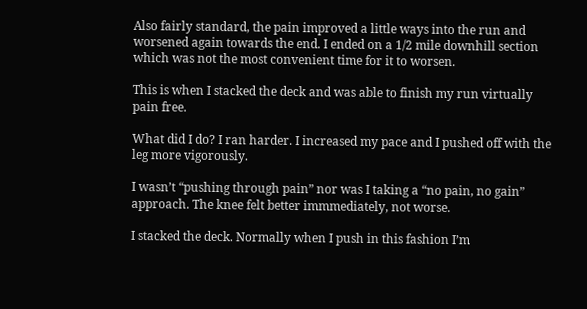Also fairly standard, the pain improved a little ways into the run and worsened again towards the end. I ended on a 1/2 mile downhill section which was not the most convenient time for it to worsen.

This is when I stacked the deck and was able to finish my run virtually pain free.

What did I do? I ran harder. I increased my pace and I pushed off with the leg more vigorously.

I wasn’t “pushing through pain” nor was I taking a “no pain, no gain” approach. The knee felt better immmediately, not worse.

I stacked the deck. Normally when I push in this fashion I’m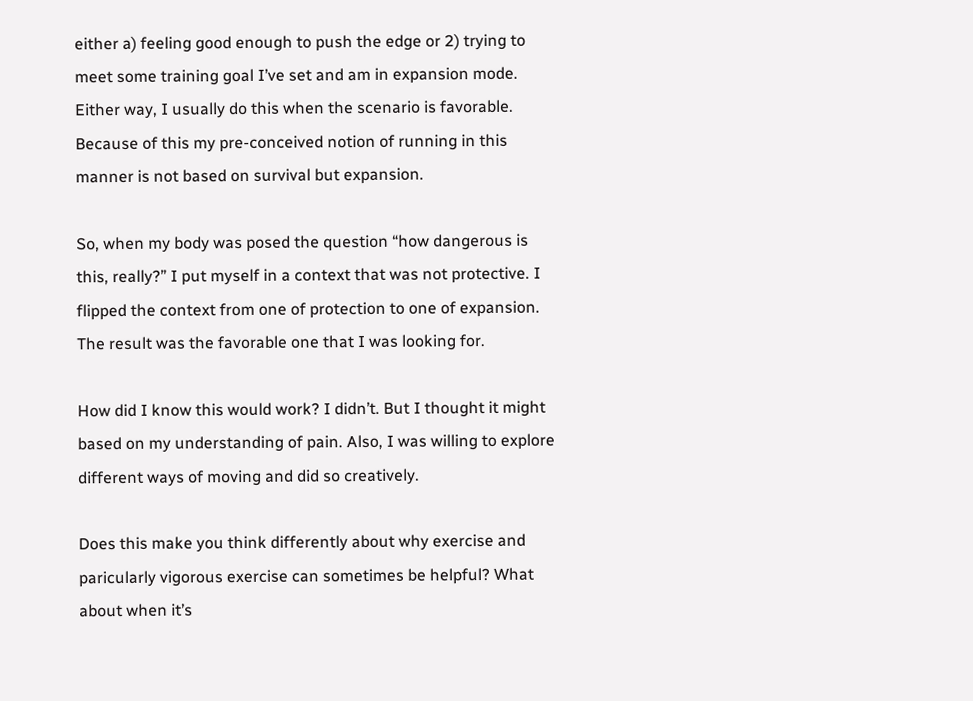either a) feeling good enough to push the edge or 2) trying to meet some training goal I’ve set and am in expansion mode. Either way, I usually do this when the scenario is favorable. Because of this my pre-conceived notion of running in this manner is not based on survival but expansion.

So, when my body was posed the question “how dangerous is this, really?” I put myself in a context that was not protective. I flipped the context from one of protection to one of expansion. The result was the favorable one that I was looking for.

How did I know this would work? I didn’t. But I thought it might based on my understanding of pain. Also, I was willing to explore different ways of moving and did so creatively.

Does this make you think differently about why exercise and paricularly vigorous exercise can sometimes be helpful? What about when it’s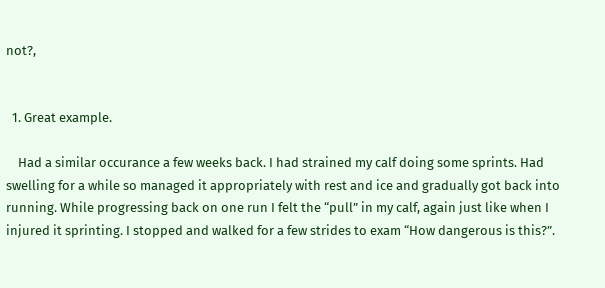not?,


  1. Great example.

    Had a similar occurance a few weeks back. I had strained my calf doing some sprints. Had swelling for a while so managed it appropriately with rest and ice and gradually got back into running. While progressing back on one run I felt the “pull” in my calf, again just like when I injured it sprinting. I stopped and walked for a few strides to exam “How dangerous is this?”.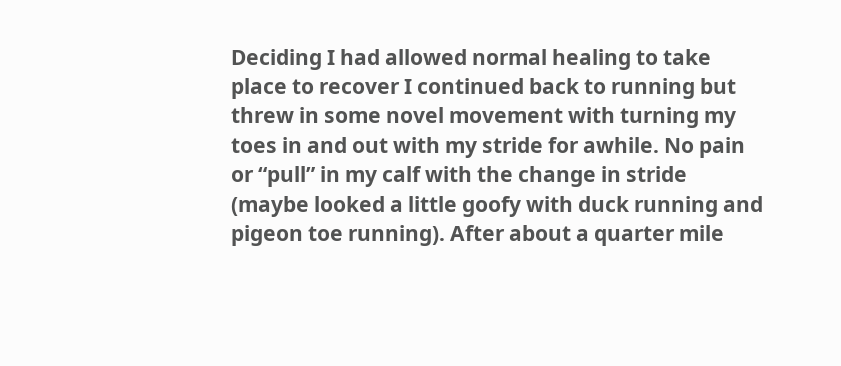Deciding I had allowed normal healing to take place to recover I continued back to running but threw in some novel movement with turning my toes in and out with my stride for awhile. No pain or “pull” in my calf with the change in stride (maybe looked a little goofy with duck running and pigeon toe running). After about a quarter mile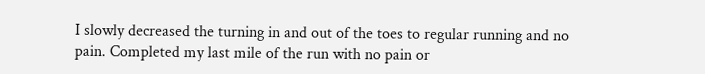I slowly decreased the turning in and out of the toes to regular running and no pain. Completed my last mile of the run with no pain or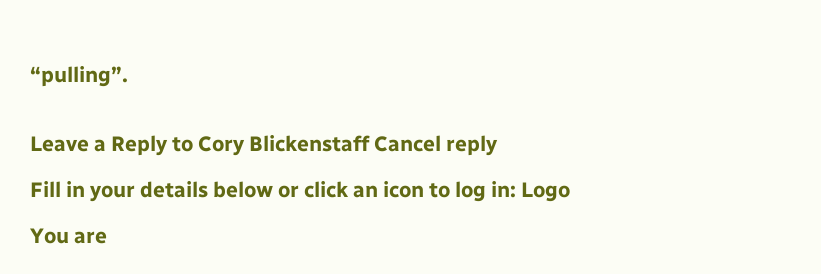“pulling”.


Leave a Reply to Cory Blickenstaff Cancel reply

Fill in your details below or click an icon to log in: Logo

You are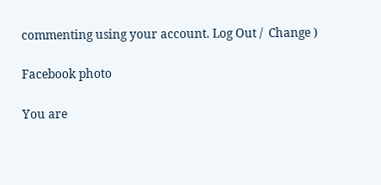commenting using your account. Log Out /  Change )

Facebook photo

You are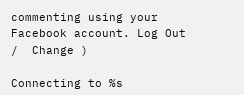commenting using your Facebook account. Log Out /  Change )

Connecting to %s